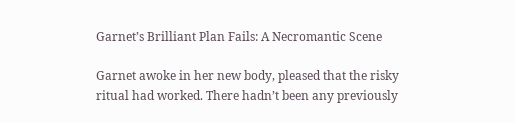Garnet’s Brilliant Plan Fails: A Necromantic Scene

Garnet awoke in her new body, pleased that the risky ritual had worked. There hadn’t been any previously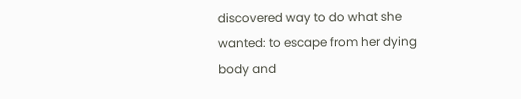discovered way to do what she wanted: to escape from her dying body and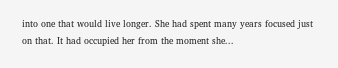into one that would live longer. She had spent many years focused just on that. It had occupied her from the moment she...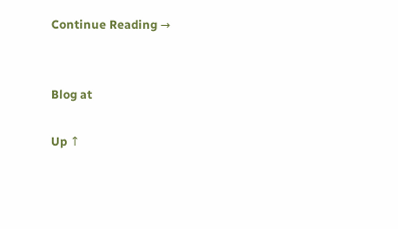Continue Reading →


Blog at

Up ↑